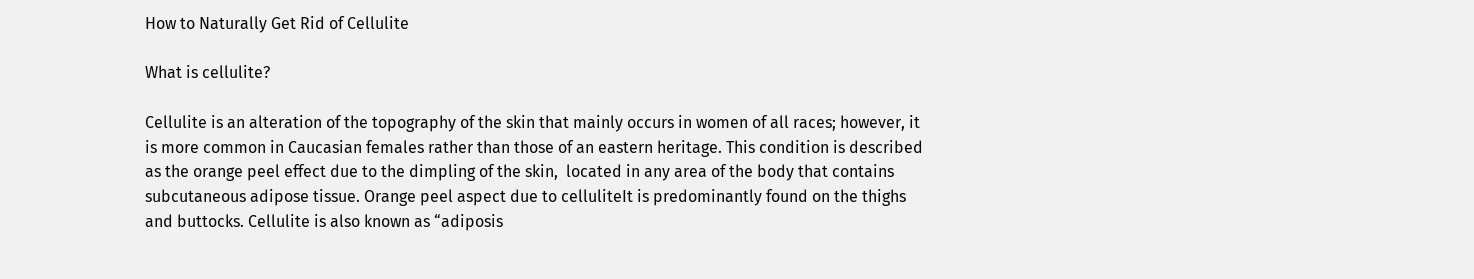How to Naturally Get Rid of Cellulite

What is cellulite?

Cellulite is an alteration of the topography of the skin that mainly occurs in women of all races; however, it is more common in Caucasian females rather than those of an eastern heritage. This condition is described as the orange peel effect due to the dimpling of the skin,  located in any area of the body that contains subcutaneous adipose tissue. Orange peel aspect due to celluliteIt is predominantly found on the thighs and buttocks. Cellulite is also known as “adiposis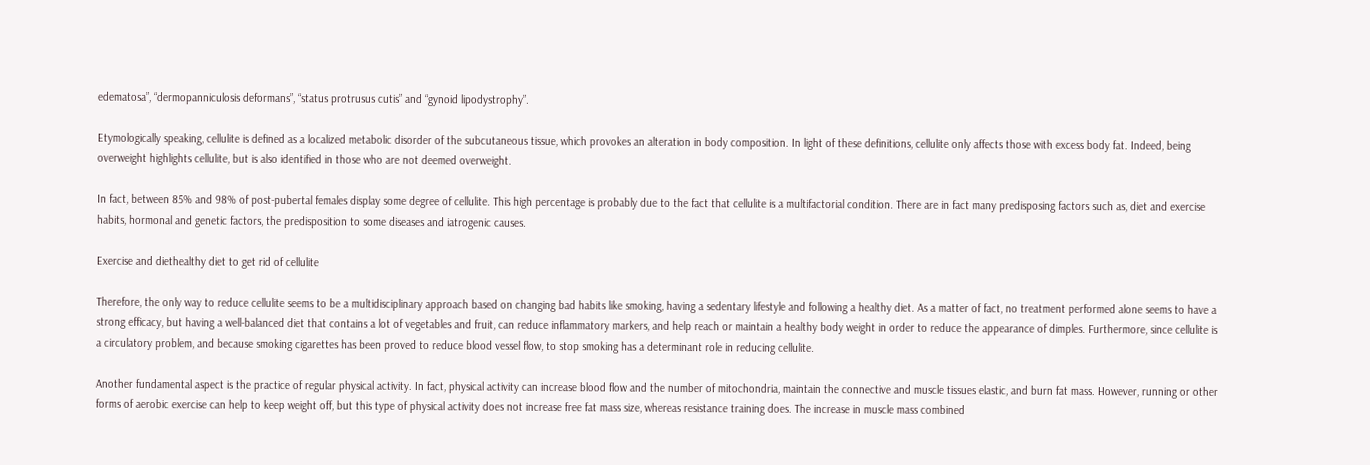edematosa”, “dermopanniculosis deformans”, “status protrusus cutis” and “gynoid lipodystrophy”.

Etymologically speaking, cellulite is defined as a localized metabolic disorder of the subcutaneous tissue, which provokes an alteration in body composition. In light of these definitions, cellulite only affects those with excess body fat. Indeed, being overweight highlights cellulite, but is also identified in those who are not deemed overweight.

In fact, between 85% and 98% of post-pubertal females display some degree of cellulite. This high percentage is probably due to the fact that cellulite is a multifactorial condition. There are in fact many predisposing factors such as, diet and exercise habits, hormonal and genetic factors, the predisposition to some diseases and iatrogenic causes.

Exercise and diethealthy diet to get rid of cellulite

Therefore, the only way to reduce cellulite seems to be a multidisciplinary approach based on changing bad habits like smoking, having a sedentary lifestyle and following a healthy diet. As a matter of fact, no treatment performed alone seems to have a strong efficacy, but having a well-balanced diet that contains a lot of vegetables and fruit, can reduce inflammatory markers, and help reach or maintain a healthy body weight in order to reduce the appearance of dimples. Furthermore, since cellulite is a circulatory problem, and because smoking cigarettes has been proved to reduce blood vessel flow, to stop smoking has a determinant role in reducing cellulite.

Another fundamental aspect is the practice of regular physical activity. In fact, physical activity can increase blood flow and the number of mitochondria, maintain the connective and muscle tissues elastic, and burn fat mass. However, running or other forms of aerobic exercise can help to keep weight off, but this type of physical activity does not increase free fat mass size, whereas resistance training does. The increase in muscle mass combined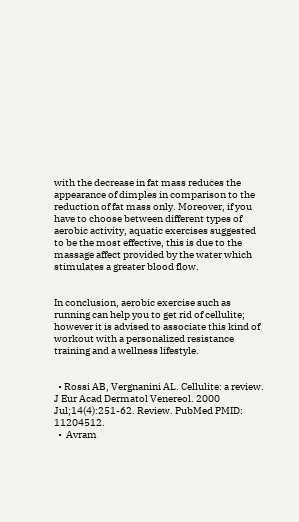with the decrease in fat mass reduces the appearance of dimples in comparison to the reduction of fat mass only. Moreover, if you have to choose between different types of aerobic activity, aquatic exercises suggested to be the most effective, this is due to the massage affect provided by the water which stimulates a greater blood flow.


In conclusion, aerobic exercise such as running can help you to get rid of cellulite; however it is advised to associate this kind of workout with a personalized resistance training and a wellness lifestyle.


  • Rossi AB, Vergnanini AL. Cellulite: a review. J Eur Acad Dermatol Venereol. 2000 Jul;14(4):251-62. Review. PubMed PMID: 11204512.
  •  Avram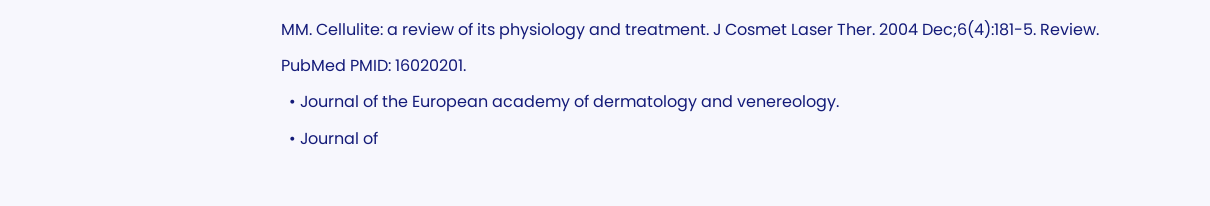MM. Cellulite: a review of its physiology and treatment. J Cosmet Laser Ther. 2004 Dec;6(4):181-5. Review. PubMed PMID: 16020201.
  • Journal of the European academy of dermatology and venereology.
  • Journal of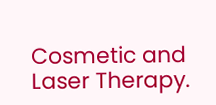Cosmetic and Laser Therapy.